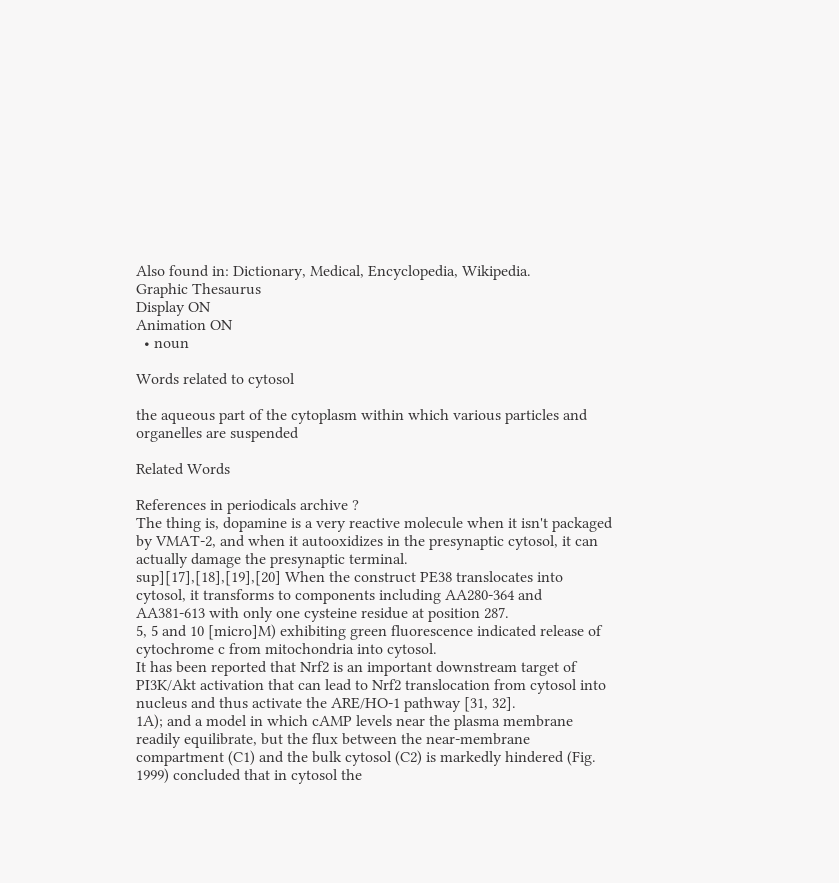Also found in: Dictionary, Medical, Encyclopedia, Wikipedia.
Graphic Thesaurus
Display ON
Animation ON
  • noun

Words related to cytosol

the aqueous part of the cytoplasm within which various particles and organelles are suspended

Related Words

References in periodicals archive ?
The thing is, dopamine is a very reactive molecule when it isn't packaged by VMAT-2, and when it autooxidizes in the presynaptic cytosol, it can actually damage the presynaptic terminal.
sup][17],[18],[19],[20] When the construct PE38 translocates into cytosol, it transforms to components including AA280-364 and AA381-613 with only one cysteine residue at position 287.
5, 5 and 10 [micro]M) exhibiting green fluorescence indicated release of cytochrome c from mitochondria into cytosol.
It has been reported that Nrf2 is an important downstream target of PI3K/Akt activation that can lead to Nrf2 translocation from cytosol into nucleus and thus activate the ARE/HO-1 pathway [31, 32].
1A); and a model in which cAMP levels near the plasma membrane readily equilibrate, but the flux between the near-membrane compartment (C1) and the bulk cytosol (C2) is markedly hindered (Fig.
1999) concluded that in cytosol the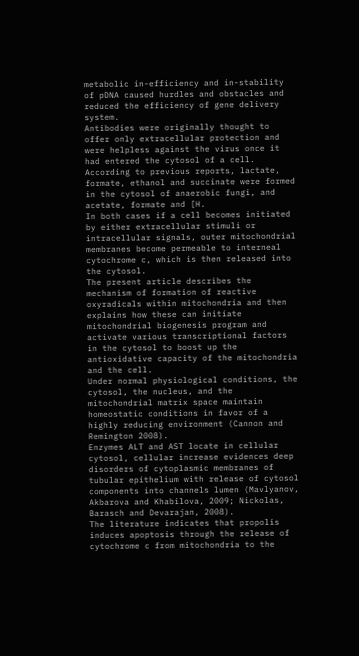metabolic in-efficiency and in-stability of pDNA caused hurdles and obstacles and reduced the efficiency of gene delivery system.
Antibodies were originally thought to offer only extracellular protection and were helpless against the virus once it had entered the cytosol of a cell.
According to previous reports, lactate, formate, ethanol and succinate were formed in the cytosol of anaerobic fungi, and acetate, formate and [H.
In both cases if a cell becomes initiated by either extracellular stimuli or intracellular signals, outer mitochondrial membranes become permeable to interneal cytochrome c, which is then released into the cytosol.
The present article describes the mechanism of formation of reactive oxyradicals within mitochondria and then explains how these can initiate mitochondrial biogenesis program and activate various transcriptional factors in the cytosol to boost up the antioxidative capacity of the mitochondria and the cell.
Under normal physiological conditions, the cytosol, the nucleus, and the mitochondrial matrix space maintain homeostatic conditions in favor of a highly reducing environment (Cannon and Remington 2008).
Enzymes ALT and AST locate in cellular cytosol, cellular increase evidences deep disorders of cytoplasmic membranes of tubular epithelium with release of cytosol components into channels lumen (Mavlyanov, Akbarova and Khabilova, 2009; Nickolas, Barasch and Devarajan, 2008).
The literature indicates that propolis induces apoptosis through the release of cytochrome c from mitochondria to the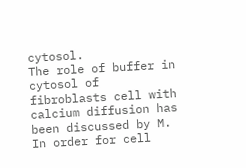cytosol.
The role of buffer in cytosol of fibroblasts cell with calcium diffusion has been discussed by M.
In order for cell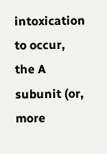intoxication to occur, the A subunit (or, more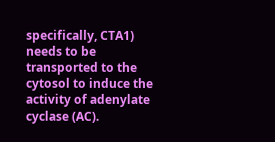specifically, CTA1) needs to be transported to the cytosol to induce the activity of adenylate cyclase (AC).